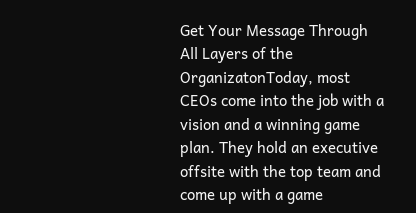Get Your Message Through All Layers of the OrganizatonToday, most CEOs come into the job with a vision and a winning game plan. They hold an executive offsite with the top team and come up with a game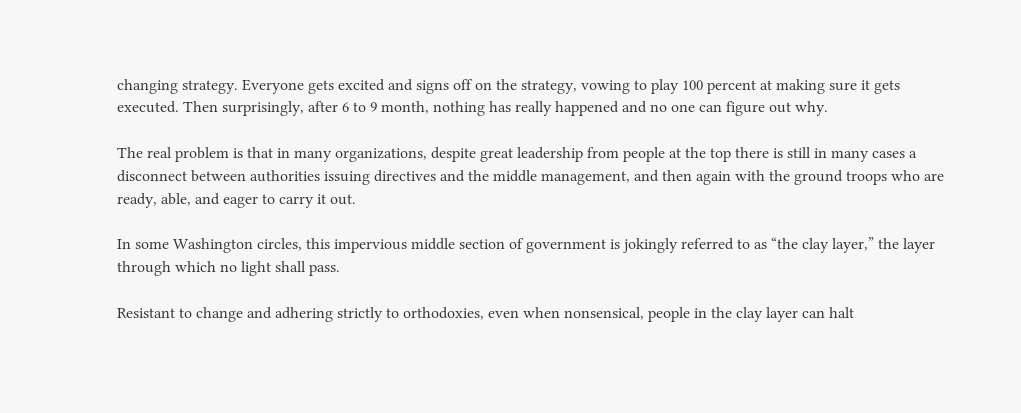changing strategy. Everyone gets excited and signs off on the strategy, vowing to play 100 percent at making sure it gets executed. Then surprisingly, after 6 to 9 month, nothing has really happened and no one can figure out why.

The real problem is that in many organizations, despite great leadership from people at the top there is still in many cases a disconnect between authorities issuing directives and the middle management, and then again with the ground troops who are ready, able, and eager to carry it out.

In some Washington circles, this impervious middle section of government is jokingly referred to as “the clay layer,” the layer through which no light shall pass.

Resistant to change and adhering strictly to orthodoxies, even when nonsensical, people in the clay layer can halt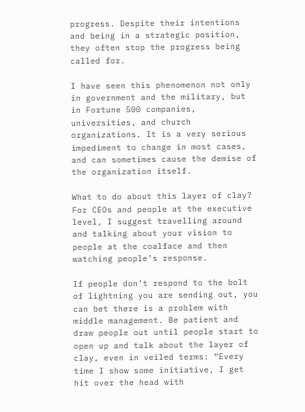progress. Despite their intentions and being in a strategic position, they often stop the progress being called for.

I have seen this phenomenon not only in government and the military, but in Fortune 500 companies, universities, and church organizations. It is a very serious impediment to change in most cases, and can sometimes cause the demise of the organization itself.

What to do about this layer of clay? For CEOs and people at the executive level, I suggest travelling around and talking about your vision to people at the coalface and then watching people’s response.

If people don’t respond to the bolt of lightning you are sending out, you can bet there is a problem with middle management. Be patient and draw people out until people start to open up and talk about the layer of clay, even in veiled terms: “Every time I show some initiative, I get hit over the head with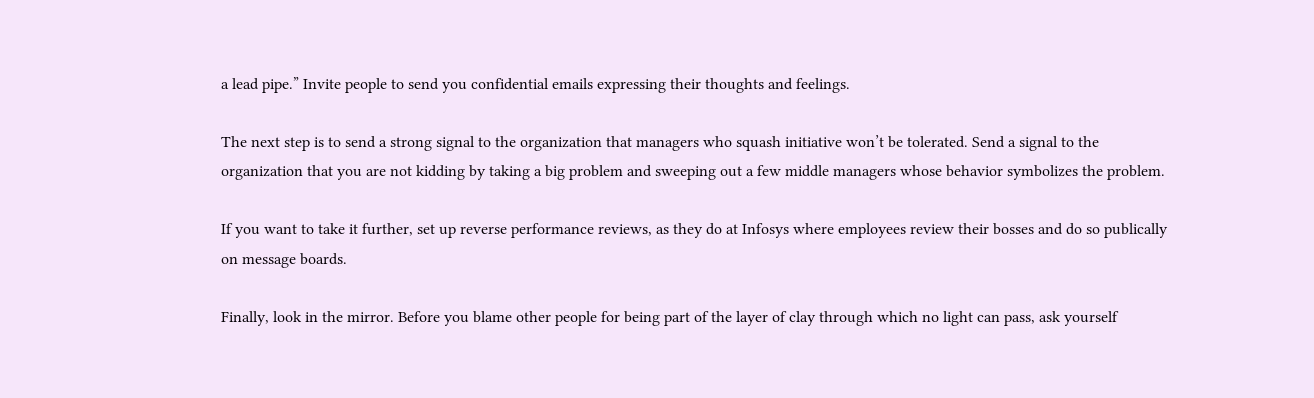a lead pipe.” Invite people to send you confidential emails expressing their thoughts and feelings.

The next step is to send a strong signal to the organization that managers who squash initiative won’t be tolerated. Send a signal to the organization that you are not kidding by taking a big problem and sweeping out a few middle managers whose behavior symbolizes the problem.

If you want to take it further, set up reverse performance reviews, as they do at Infosys where employees review their bosses and do so publically on message boards.

Finally, look in the mirror. Before you blame other people for being part of the layer of clay through which no light can pass, ask yourself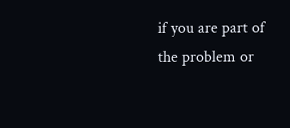if you are part of the problem or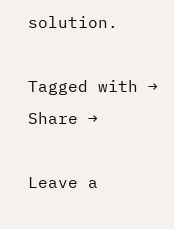solution.

Tagged with →
Share →

Leave a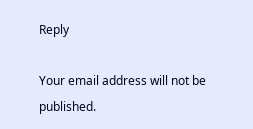Reply

Your email address will not be published.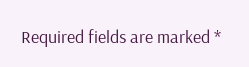Required fields are marked *